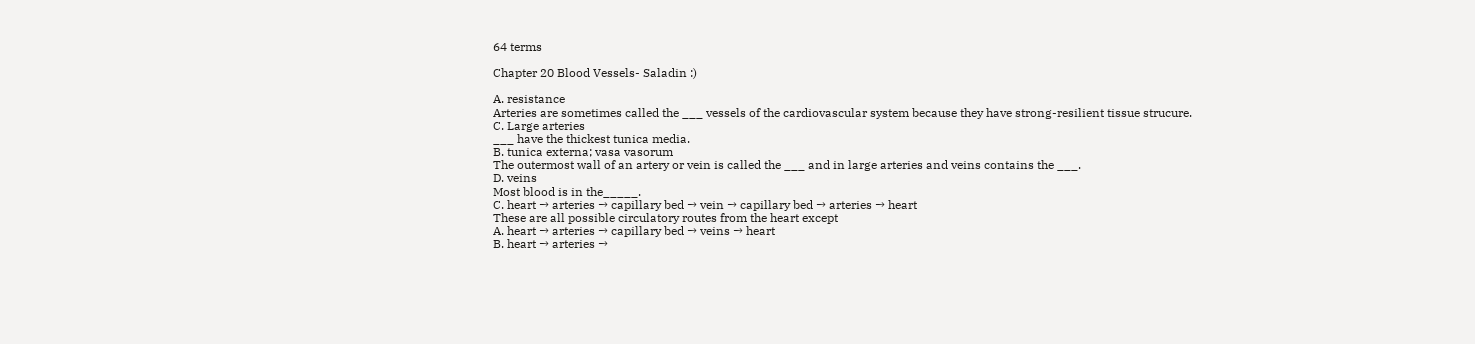64 terms

Chapter 20 Blood Vessels- Saladin :)

A. resistance
Arteries are sometimes called the ___ vessels of the cardiovascular system because they have strong-resilient tissue strucure.
C. Large arteries
___ have the thickest tunica media.
B. tunica externa; vasa vasorum
The outermost wall of an artery or vein is called the ___ and in large arteries and veins contains the ___.
D. veins
Most blood is in the_____.
C. heart → arteries → capillary bed → vein → capillary bed → arteries → heart
These are all possible circulatory routes from the heart except
A. heart → arteries → capillary bed → veins → heart
B. heart → arteries →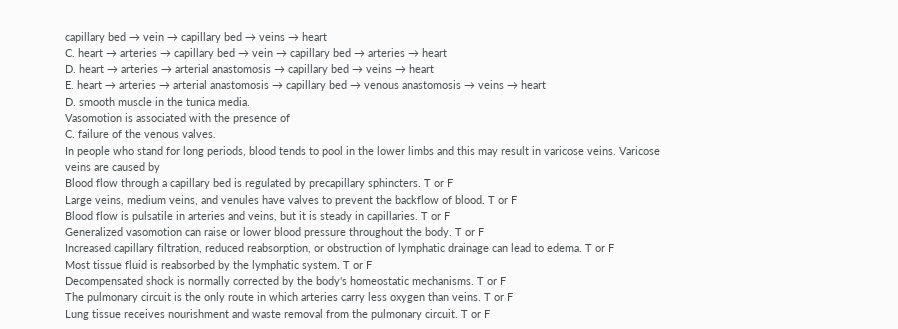capillary bed → vein → capillary bed → veins → heart
C. heart → arteries → capillary bed → vein → capillary bed → arteries → heart
D. heart → arteries → arterial anastomosis → capillary bed → veins → heart
E. heart → arteries → arterial anastomosis → capillary bed → venous anastomosis → veins → heart
D. smooth muscle in the tunica media.
Vasomotion is associated with the presence of
C. failure of the venous valves.
In people who stand for long periods, blood tends to pool in the lower limbs and this may result in varicose veins. Varicose veins are caused by
Blood flow through a capillary bed is regulated by precapillary sphincters. T or F
Large veins, medium veins, and venules have valves to prevent the backflow of blood. T or F
Blood flow is pulsatile in arteries and veins, but it is steady in capillaries. T or F
Generalized vasomotion can raise or lower blood pressure throughout the body. T or F
Increased capillary filtration, reduced reabsorption, or obstruction of lymphatic drainage can lead to edema. T or F
Most tissue fluid is reabsorbed by the lymphatic system. T or F
Decompensated shock is normally corrected by the body's homeostatic mechanisms. T or F
The pulmonary circuit is the only route in which arteries carry less oxygen than veins. T or F
Lung tissue receives nourishment and waste removal from the pulmonary circuit. T or F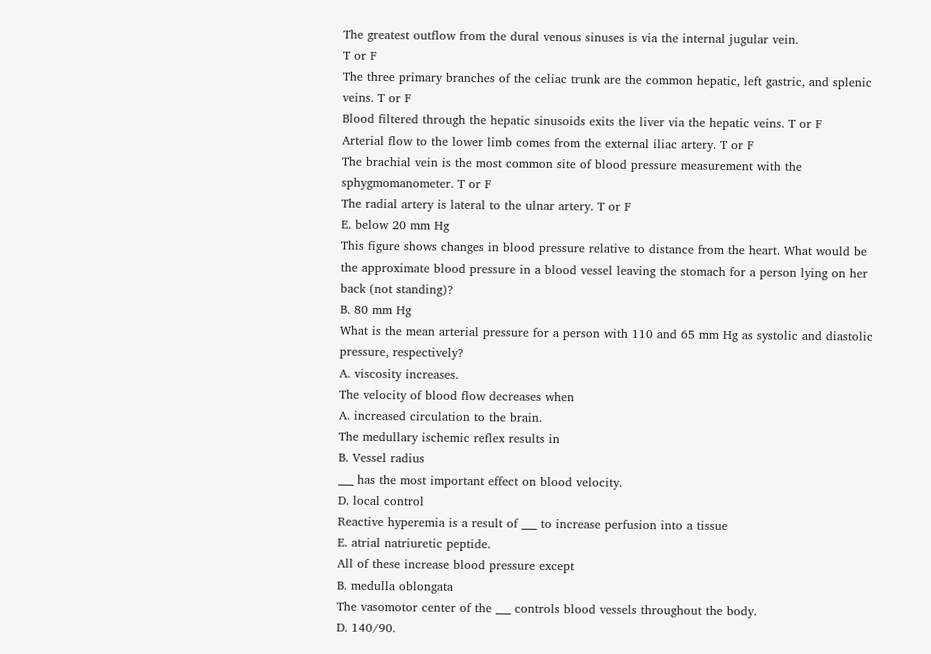The greatest outflow from the dural venous sinuses is via the internal jugular vein.
T or F
The three primary branches of the celiac trunk are the common hepatic, left gastric, and splenic veins. T or F
Blood filtered through the hepatic sinusoids exits the liver via the hepatic veins. T or F
Arterial flow to the lower limb comes from the external iliac artery. T or F
The brachial vein is the most common site of blood pressure measurement with the sphygmomanometer. T or F
The radial artery is lateral to the ulnar artery. T or F
E. below 20 mm Hg
This figure shows changes in blood pressure relative to distance from the heart. What would be the approximate blood pressure in a blood vessel leaving the stomach for a person lying on her back (not standing)?
B. 80 mm Hg
What is the mean arterial pressure for a person with 110 and 65 mm Hg as systolic and diastolic pressure, respectively?
A. viscosity increases.
The velocity of blood flow decreases when
A. increased circulation to the brain.
The medullary ischemic reflex results in
B. Vessel radius
___ has the most important effect on blood velocity.
D. local control
Reactive hyperemia is a result of ___ to increase perfusion into a tissue
E. atrial natriuretic peptide.
All of these increase blood pressure except
B. medulla oblongata
The vasomotor center of the ___ controls blood vessels throughout the body.
D. 140/90.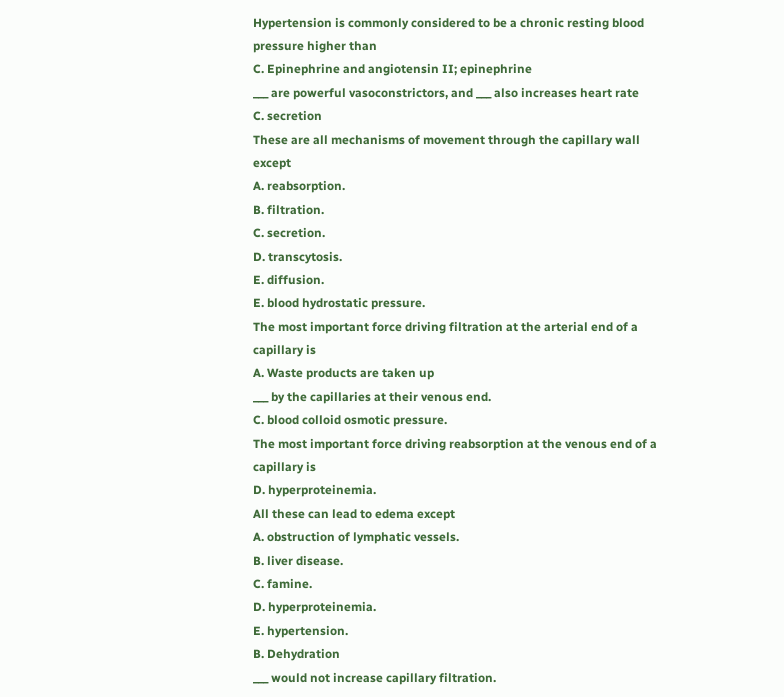Hypertension is commonly considered to be a chronic resting blood pressure higher than
C. Epinephrine and angiotensin II; epinephrine
___ are powerful vasoconstrictors, and ___ also increases heart rate
C. secretion
These are all mechanisms of movement through the capillary wall except
A. reabsorption.
B. filtration.
C. secretion.
D. transcytosis.
E. diffusion.
E. blood hydrostatic pressure.
The most important force driving filtration at the arterial end of a capillary is
A. Waste products are taken up
___ by the capillaries at their venous end.
C. blood colloid osmotic pressure.
The most important force driving reabsorption at the venous end of a capillary is
D. hyperproteinemia.
All these can lead to edema except
A. obstruction of lymphatic vessels.
B. liver disease.
C. famine.
D. hyperproteinemia.
E. hypertension.
B. Dehydration
___ would not increase capillary filtration.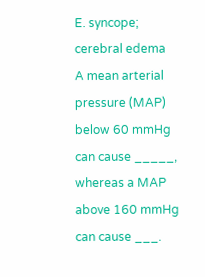E. syncope; cerebral edema
A mean arterial pressure (MAP) below 60 mmHg can cause _____, whereas a MAP above 160 mmHg can cause ___.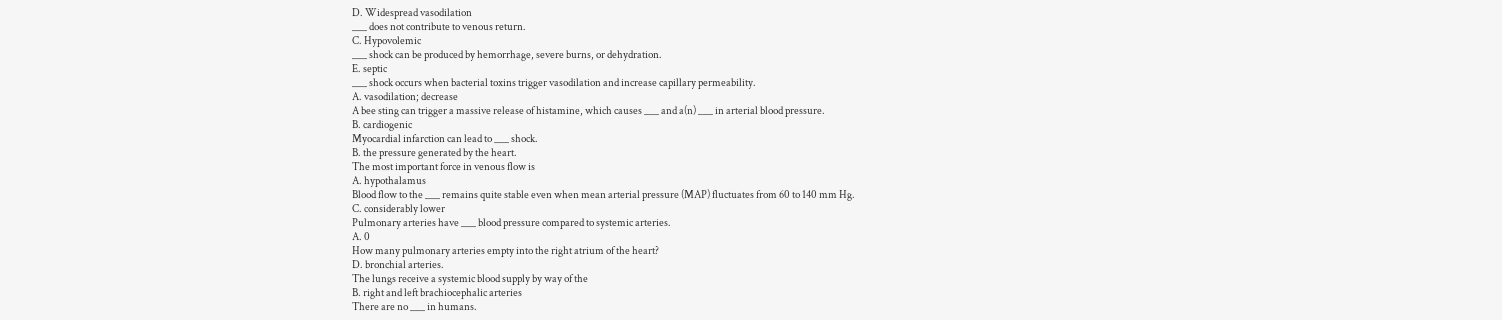D. Widespread vasodilation
___ does not contribute to venous return.
C. Hypovolemic
___ shock can be produced by hemorrhage, severe burns, or dehydration.
E. septic
___ shock occurs when bacterial toxins trigger vasodilation and increase capillary permeability.
A. vasodilation; decrease
A bee sting can trigger a massive release of histamine, which causes ___ and a(n) ___ in arterial blood pressure.
B. cardiogenic
Myocardial infarction can lead to ___ shock.
B. the pressure generated by the heart.
The most important force in venous flow is
A. hypothalamus
Blood flow to the ___ remains quite stable even when mean arterial pressure (MAP) fluctuates from 60 to 140 mm Hg.
C. considerably lower
Pulmonary arteries have ___ blood pressure compared to systemic arteries.
A. 0
How many pulmonary arteries empty into the right atrium of the heart?
D. bronchial arteries.
The lungs receive a systemic blood supply by way of the
B. right and left brachiocephalic arteries
There are no ___ in humans.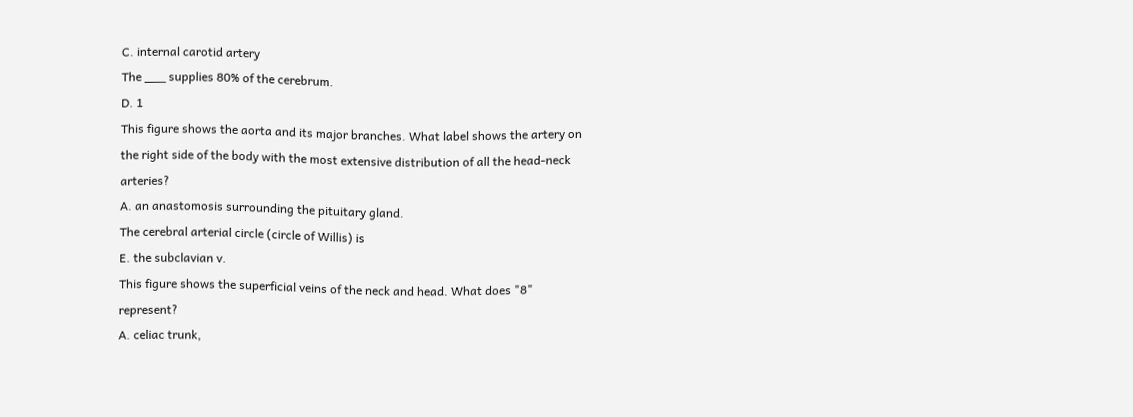C. internal carotid artery
The ___ supplies 80% of the cerebrum.
D. 1
This figure shows the aorta and its major branches. What label shows the artery on the right side of the body with the most extensive distribution of all the head-neck arteries?
A. an anastomosis surrounding the pituitary gland.
The cerebral arterial circle (circle of Willis) is
E. the subclavian v.
This figure shows the superficial veins of the neck and head. What does "8" represent?
A. celiac trunk,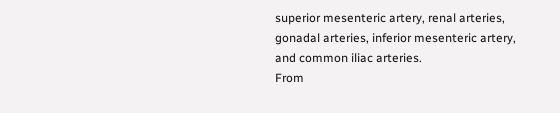superior mesenteric artery, renal arteries, gonadal arteries, inferior mesenteric artery, and common iliac arteries.
From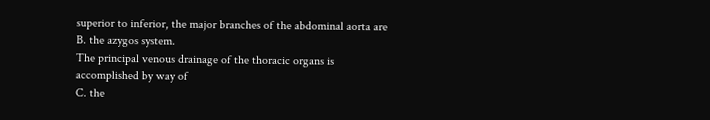superior to inferior, the major branches of the abdominal aorta are
B. the azygos system.
The principal venous drainage of the thoracic organs is accomplished by way of
C. the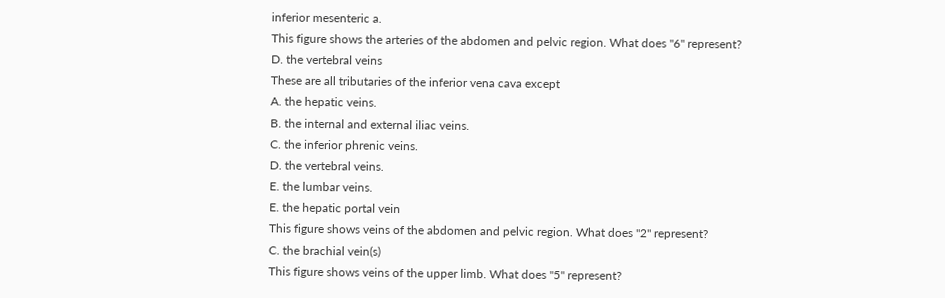inferior mesenteric a.
This figure shows the arteries of the abdomen and pelvic region. What does "6" represent?
D. the vertebral veins
These are all tributaries of the inferior vena cava except
A. the hepatic veins.
B. the internal and external iliac veins.
C. the inferior phrenic veins.
D. the vertebral veins.
E. the lumbar veins.
E. the hepatic portal vein
This figure shows veins of the abdomen and pelvic region. What does "2" represent?
C. the brachial vein(s)
This figure shows veins of the upper limb. What does "5" represent?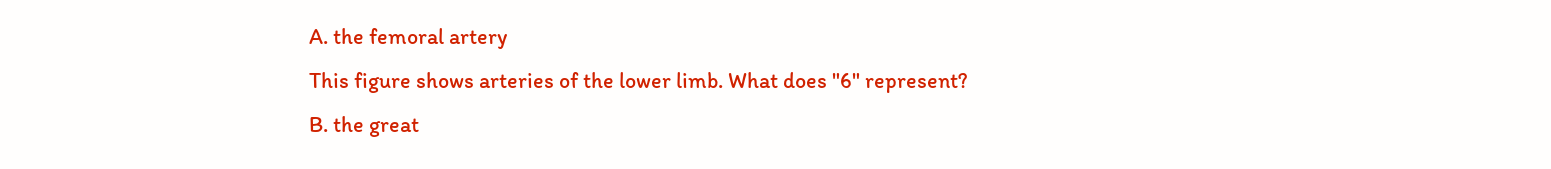A. the femoral artery
This figure shows arteries of the lower limb. What does "6" represent?
B. the great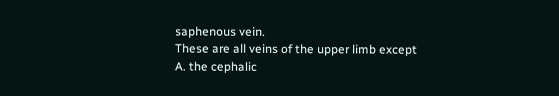saphenous vein.
These are all veins of the upper limb except
A. the cephalic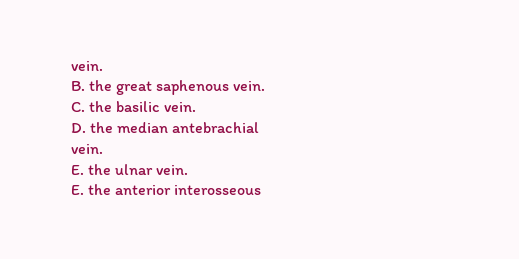vein.
B. the great saphenous vein.
C. the basilic vein.
D. the median antebrachial vein.
E. the ulnar vein.
E. the anterior interosseous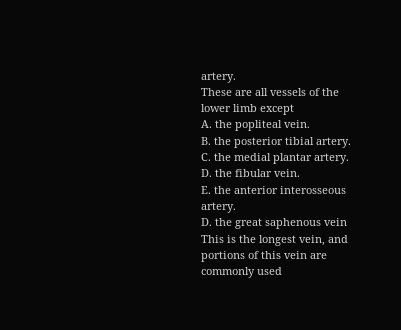artery.
These are all vessels of the lower limb except
A. the popliteal vein.
B. the posterior tibial artery.
C. the medial plantar artery.
D. the fibular vein.
E. the anterior interosseous artery.
D. the great saphenous vein
This is the longest vein, and portions of this vein are commonly used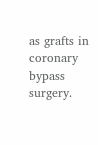as grafts in coronary bypass surgery.